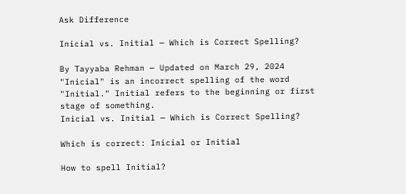Ask Difference

Inicial vs. Initial — Which is Correct Spelling?

By Tayyaba Rehman — Updated on March 29, 2024
"Inicial" is an incorrect spelling of the word "Initial." Initial refers to the beginning or first stage of something.
Inicial vs. Initial — Which is Correct Spelling?

Which is correct: Inicial or Initial

How to spell Initial?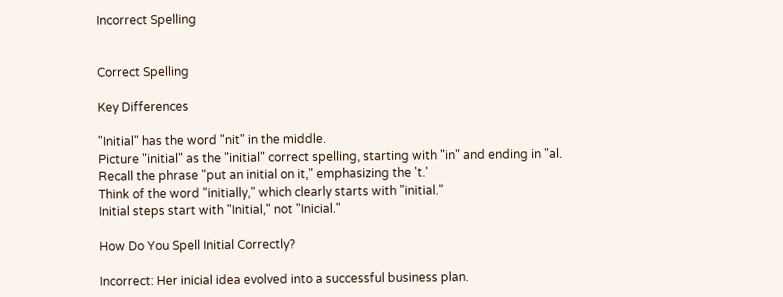Incorrect Spelling


Correct Spelling

Key Differences

"Initial" has the word "nit" in the middle.
Picture "initial" as the "initial" correct spelling, starting with "in" and ending in "al.
Recall the phrase "put an initial on it," emphasizing the 't.'
Think of the word "initially," which clearly starts with "initial."
Initial steps start with "Initial," not "Inicial."

How Do You Spell Initial Correctly?

Incorrect: Her inicial idea evolved into a successful business plan.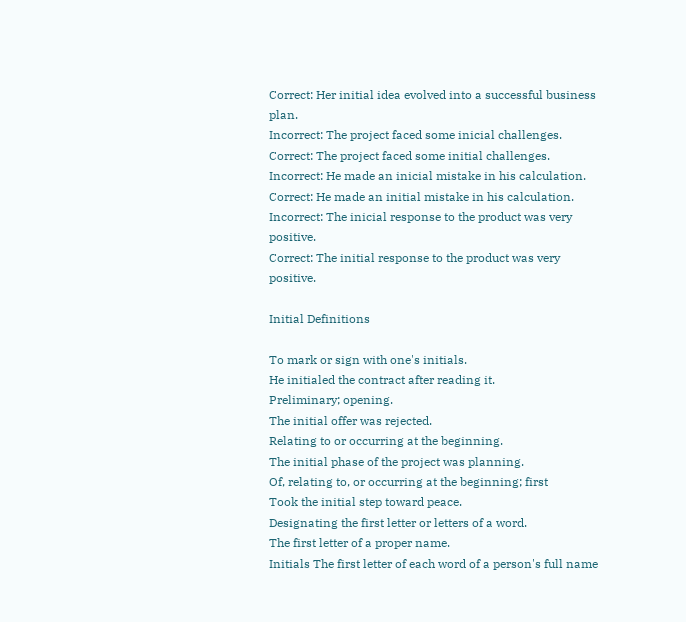Correct: Her initial idea evolved into a successful business plan.
Incorrect: The project faced some inicial challenges.
Correct: The project faced some initial challenges.
Incorrect: He made an inicial mistake in his calculation.
Correct: He made an initial mistake in his calculation.
Incorrect: The inicial response to the product was very positive.
Correct: The initial response to the product was very positive.

Initial Definitions

To mark or sign with one's initials.
He initialed the contract after reading it.
Preliminary; opening.
The initial offer was rejected.
Relating to or occurring at the beginning.
The initial phase of the project was planning.
Of, relating to, or occurring at the beginning; first
Took the initial step toward peace.
Designating the first letter or letters of a word.
The first letter of a proper name.
Initials The first letter of each word of a person's full name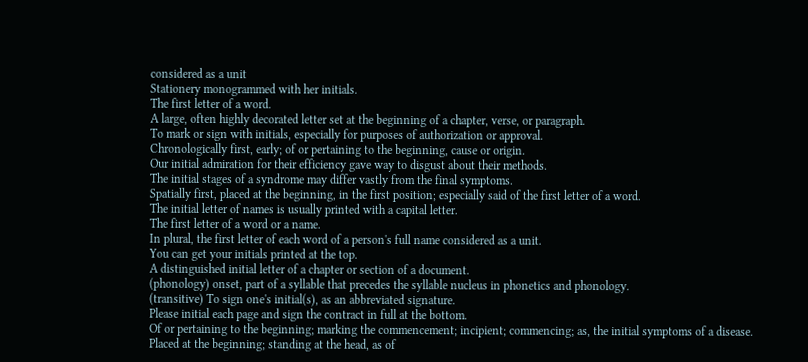considered as a unit
Stationery monogrammed with her initials.
The first letter of a word.
A large, often highly decorated letter set at the beginning of a chapter, verse, or paragraph.
To mark or sign with initials, especially for purposes of authorization or approval.
Chronologically first, early; of or pertaining to the beginning, cause or origin.
Our initial admiration for their efficiency gave way to disgust about their methods.
The initial stages of a syndrome may differ vastly from the final symptoms.
Spatially first, placed at the beginning, in the first position; especially said of the first letter of a word.
The initial letter of names is usually printed with a capital letter.
The first letter of a word or a name.
In plural, the first letter of each word of a person's full name considered as a unit.
You can get your initials printed at the top.
A distinguished initial letter of a chapter or section of a document.
(phonology) onset, part of a syllable that precedes the syllable nucleus in phonetics and phonology.
(transitive) To sign one's initial(s), as an abbreviated signature.
Please initial each page and sign the contract in full at the bottom.
Of or pertaining to the beginning; marking the commencement; incipient; commencing; as, the initial symptoms of a disease.
Placed at the beginning; standing at the head, as of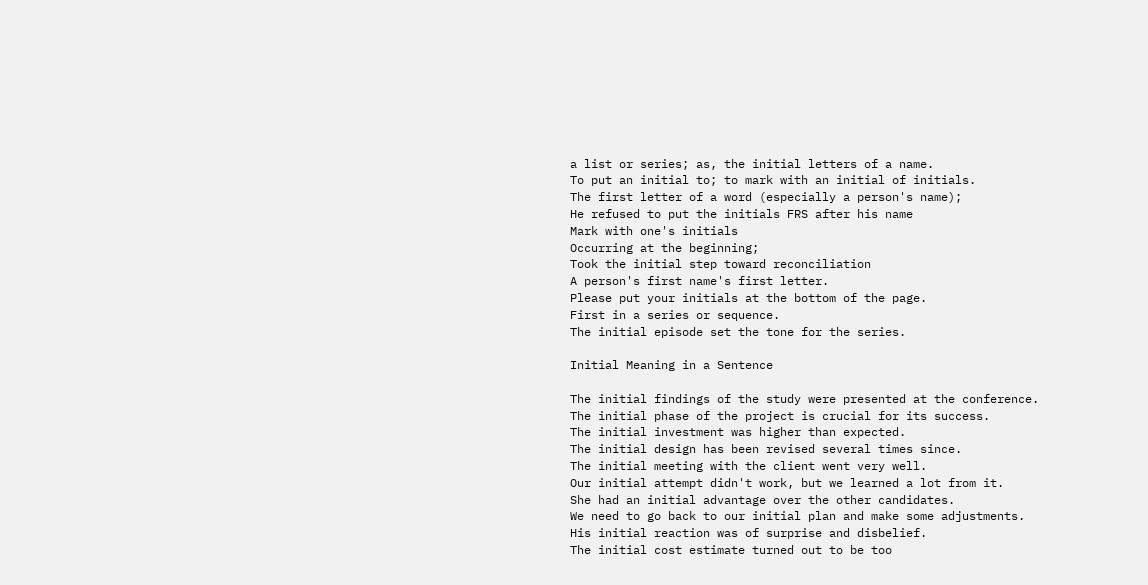a list or series; as, the initial letters of a name.
To put an initial to; to mark with an initial of initials.
The first letter of a word (especially a person's name);
He refused to put the initials FRS after his name
Mark with one's initials
Occurring at the beginning;
Took the initial step toward reconciliation
A person's first name's first letter.
Please put your initials at the bottom of the page.
First in a series or sequence.
The initial episode set the tone for the series.

Initial Meaning in a Sentence

The initial findings of the study were presented at the conference.
The initial phase of the project is crucial for its success.
The initial investment was higher than expected.
The initial design has been revised several times since.
The initial meeting with the client went very well.
Our initial attempt didn't work, but we learned a lot from it.
She had an initial advantage over the other candidates.
We need to go back to our initial plan and make some adjustments.
His initial reaction was of surprise and disbelief.
The initial cost estimate turned out to be too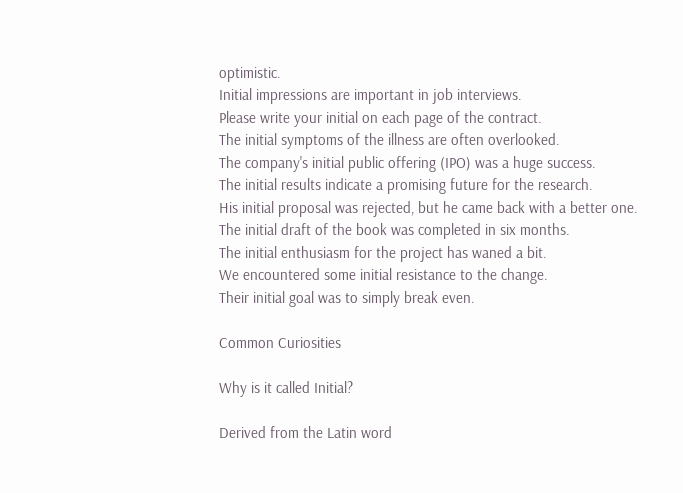optimistic.
Initial impressions are important in job interviews.
Please write your initial on each page of the contract.
The initial symptoms of the illness are often overlooked.
The company's initial public offering (IPO) was a huge success.
The initial results indicate a promising future for the research.
His initial proposal was rejected, but he came back with a better one.
The initial draft of the book was completed in six months.
The initial enthusiasm for the project has waned a bit.
We encountered some initial resistance to the change.
Their initial goal was to simply break even.

Common Curiosities

Why is it called Initial?

Derived from the Latin word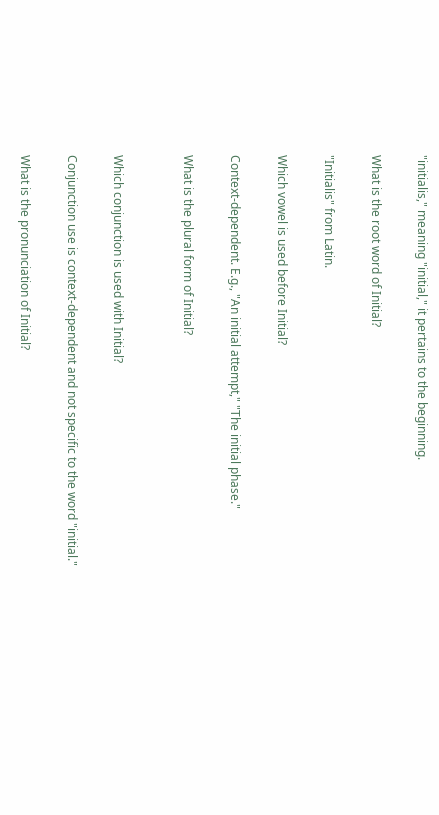"initialis," meaning "initial," it pertains to the beginning.

What is the root word of Initial?

"Initialis" from Latin.

Which vowel is used before Initial?

Context-dependent. E.g., "An initial attempt," "The initial phase."

What is the plural form of Initial?


Which conjunction is used with Initial?

Conjunction use is context-dependent and not specific to the word "initial."

What is the pronunciation of Initial?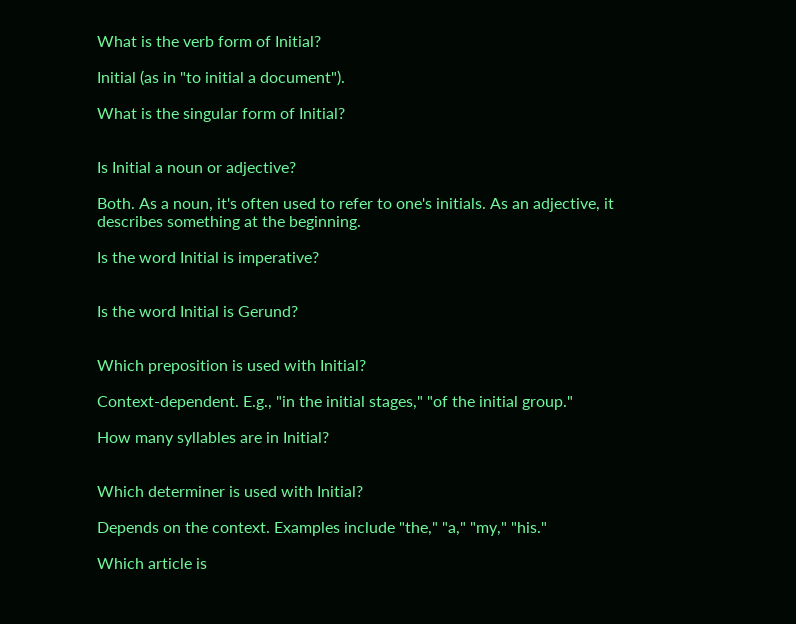What is the verb form of Initial?

Initial (as in "to initial a document").

What is the singular form of Initial?


Is Initial a noun or adjective?

Both. As a noun, it's often used to refer to one's initials. As an adjective, it describes something at the beginning.

Is the word Initial is imperative?


Is the word Initial is Gerund?


Which preposition is used with Initial?

Context-dependent. E.g., "in the initial stages," "of the initial group."

How many syllables are in Initial?


Which determiner is used with Initial?

Depends on the context. Examples include "the," "a," "my," "his."

Which article is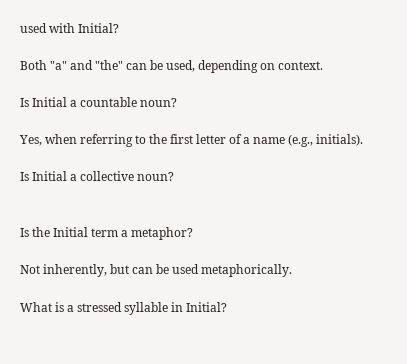used with Initial?

Both "a" and "the" can be used, depending on context.

Is Initial a countable noun?

Yes, when referring to the first letter of a name (e.g., initials).

Is Initial a collective noun?


Is the Initial term a metaphor?

Not inherently, but can be used metaphorically.

What is a stressed syllable in Initial?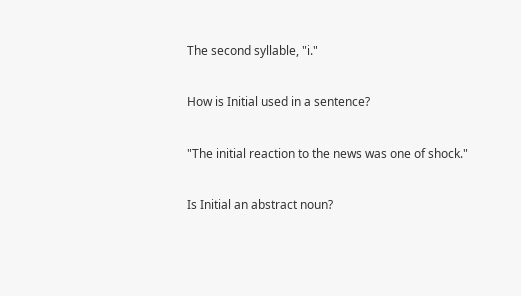The second syllable, "i."

How is Initial used in a sentence?

"The initial reaction to the news was one of shock."

Is Initial an abstract noun?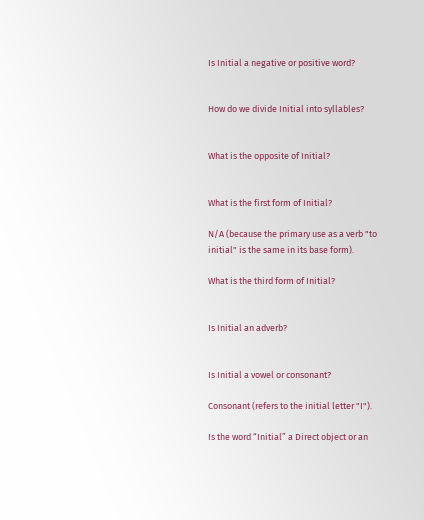Is Initial a negative or positive word?


How do we divide Initial into syllables?


What is the opposite of Initial?


What is the first form of Initial?

N/A (because the primary use as a verb "to initial" is the same in its base form).

What is the third form of Initial?


Is Initial an adverb?


Is Initial a vowel or consonant?

Consonant (refers to the initial letter "I").

Is the word “Initial” a Direct object or an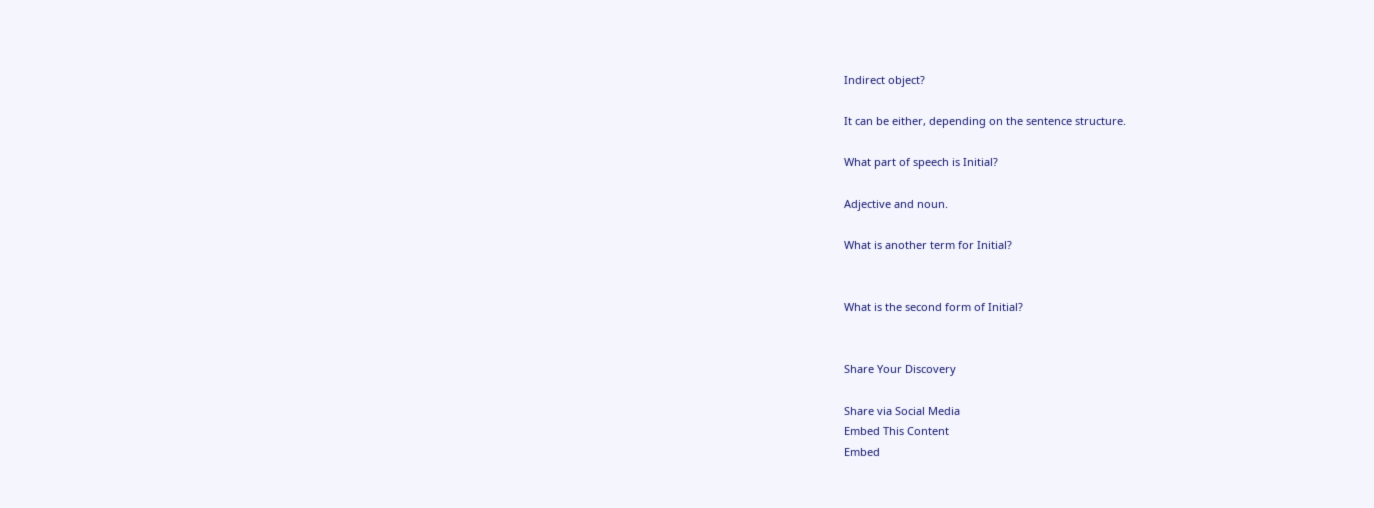Indirect object?

It can be either, depending on the sentence structure.

What part of speech is Initial?

Adjective and noun.

What is another term for Initial?


What is the second form of Initial?


Share Your Discovery

Share via Social Media
Embed This Content
Embed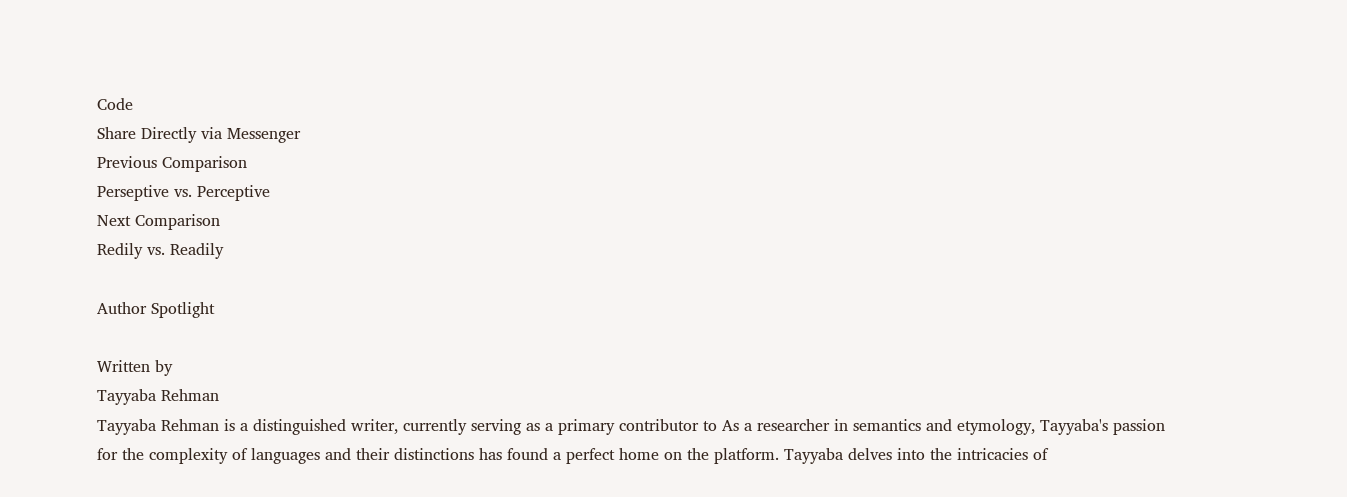Code
Share Directly via Messenger
Previous Comparison
Perseptive vs. Perceptive
Next Comparison
Redily vs. Readily

Author Spotlight

Written by
Tayyaba Rehman
Tayyaba Rehman is a distinguished writer, currently serving as a primary contributor to As a researcher in semantics and etymology, Tayyaba's passion for the complexity of languages and their distinctions has found a perfect home on the platform. Tayyaba delves into the intricacies of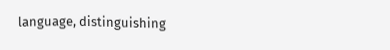language, distinguishing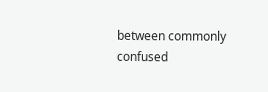between commonly confused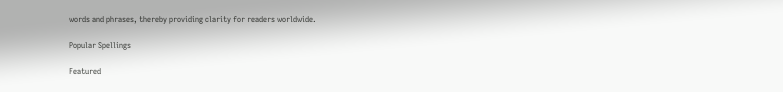words and phrases, thereby providing clarity for readers worldwide.

Popular Spellings

Featured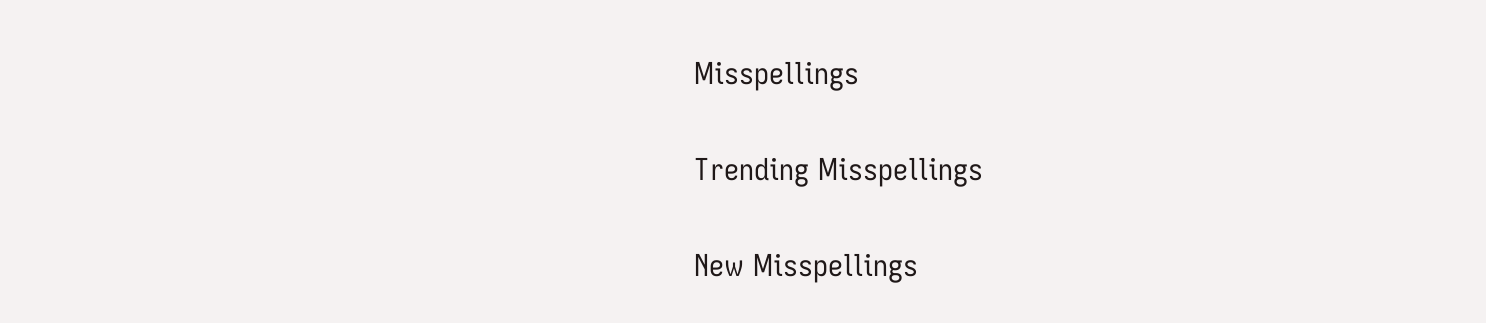Misspellings

Trending Misspellings

New Misspellings